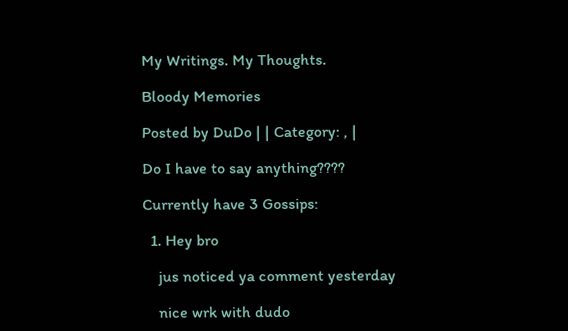My Writings. My Thoughts.

Bloody Memories

Posted by DuDo | | Category: , |

Do I have to say anything????

Currently have 3 Gossips:

  1. Hey bro

    jus noticed ya comment yesterday

    nice wrk with dudo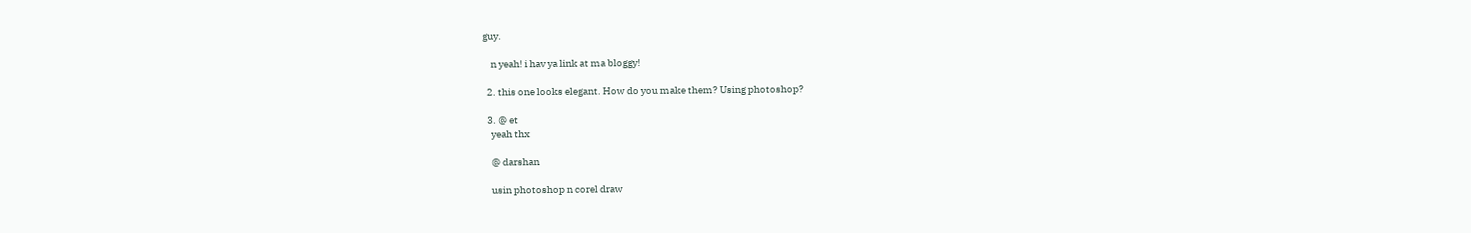guy.

    n yeah! i hav ya link at ma bloggy!

  2. this one looks elegant. How do you make them? Using photoshop?

  3. @ et
    yeah thx

    @ darshan

    usin photoshop n corel draw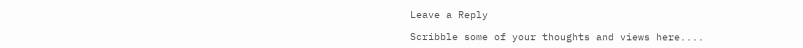Leave a Reply

Scribble some of your thoughts and views here....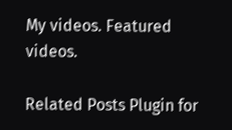My videos. Featured videos.

Related Posts Plugin for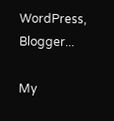WordPress, Blogger...

My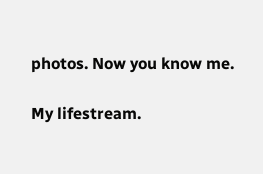photos. Now you know me.

My lifestream.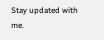Stay updated with me.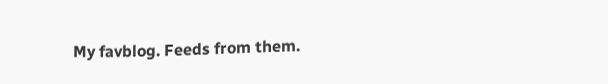My favblog. Feeds from them.